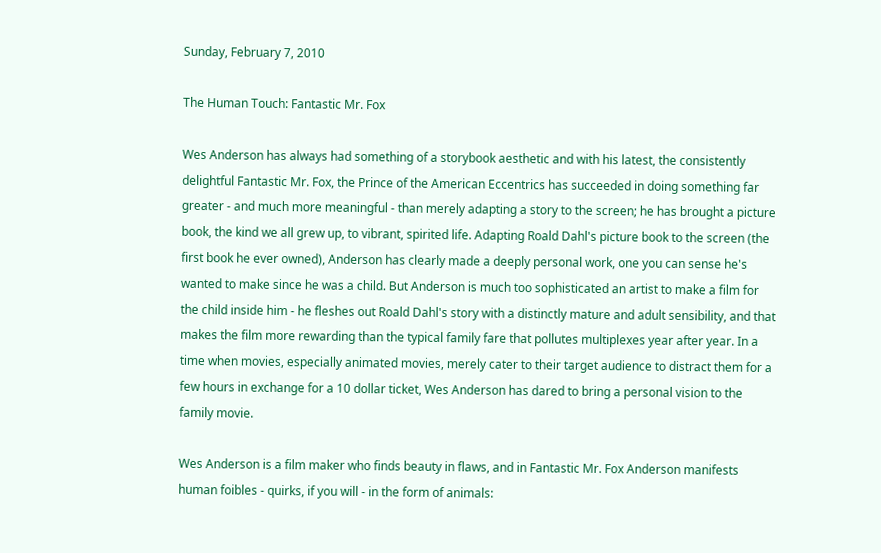Sunday, February 7, 2010

The Human Touch: Fantastic Mr. Fox

Wes Anderson has always had something of a storybook aesthetic and with his latest, the consistently delightful Fantastic Mr. Fox, the Prince of the American Eccentrics has succeeded in doing something far greater - and much more meaningful - than merely adapting a story to the screen; he has brought a picture book, the kind we all grew up, to vibrant, spirited life. Adapting Roald Dahl's picture book to the screen (the first book he ever owned), Anderson has clearly made a deeply personal work, one you can sense he's wanted to make since he was a child. But Anderson is much too sophisticated an artist to make a film for the child inside him - he fleshes out Roald Dahl's story with a distinctly mature and adult sensibility, and that makes the film more rewarding than the typical family fare that pollutes multiplexes year after year. In a time when movies, especially animated movies, merely cater to their target audience to distract them for a few hours in exchange for a 10 dollar ticket, Wes Anderson has dared to bring a personal vision to the family movie.

Wes Anderson is a film maker who finds beauty in flaws, and in Fantastic Mr. Fox Anderson manifests human foibles - quirks, if you will - in the form of animals: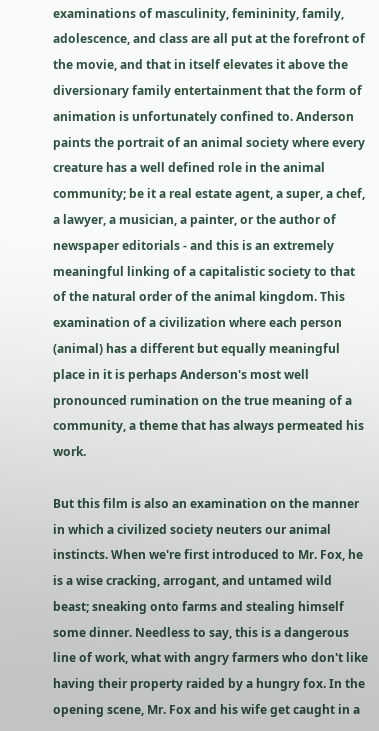examinations of masculinity, femininity, family, adolescence, and class are all put at the forefront of the movie, and that in itself elevates it above the diversionary family entertainment that the form of animation is unfortunately confined to. Anderson paints the portrait of an animal society where every creature has a well defined role in the animal community; be it a real estate agent, a super, a chef, a lawyer, a musician, a painter, or the author of newspaper editorials - and this is an extremely meaningful linking of a capitalistic society to that of the natural order of the animal kingdom. This examination of a civilization where each person (animal) has a different but equally meaningful place in it is perhaps Anderson's most well pronounced rumination on the true meaning of a community, a theme that has always permeated his work.

But this film is also an examination on the manner in which a civilized society neuters our animal instincts. When we're first introduced to Mr. Fox, he is a wise cracking, arrogant, and untamed wild beast; sneaking onto farms and stealing himself some dinner. Needless to say, this is a dangerous line of work, what with angry farmers who don't like having their property raided by a hungry fox. In the opening scene, Mr. Fox and his wife get caught in a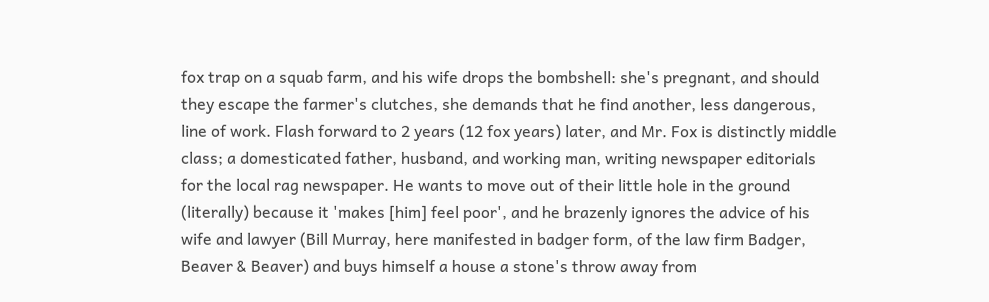fox trap on a squab farm, and his wife drops the bombshell: she's pregnant, and should they escape the farmer's clutches, she demands that he find another, less dangerous, line of work. Flash forward to 2 years (12 fox years) later, and Mr. Fox is distinctly middle class; a domesticated father, husband, and working man, writing newspaper editorials for the local rag newspaper. He wants to move out of their little hole in the ground (literally) because it 'makes [him] feel poor', and he brazenly ignores the advice of his wife and lawyer (Bill Murray, here manifested in badger form, of the law firm Badger, Beaver & Beaver) and buys himself a house a stone's throw away from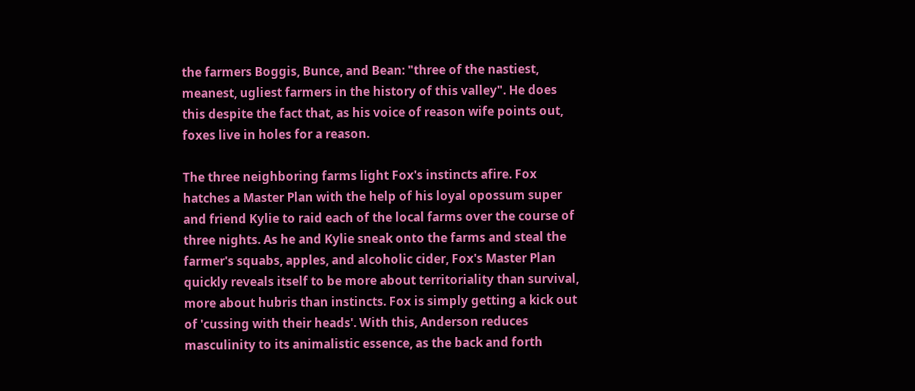the farmers Boggis, Bunce, and Bean: "three of the nastiest, meanest, ugliest farmers in the history of this valley". He does this despite the fact that, as his voice of reason wife points out, foxes live in holes for a reason.

The three neighboring farms light Fox's instincts afire. Fox hatches a Master Plan with the help of his loyal opossum super and friend Kylie to raid each of the local farms over the course of three nights. As he and Kylie sneak onto the farms and steal the farmer's squabs, apples, and alcoholic cider, Fox's Master Plan quickly reveals itself to be more about territoriality than survival, more about hubris than instincts. Fox is simply getting a kick out of 'cussing with their heads'. With this, Anderson reduces masculinity to its animalistic essence, as the back and forth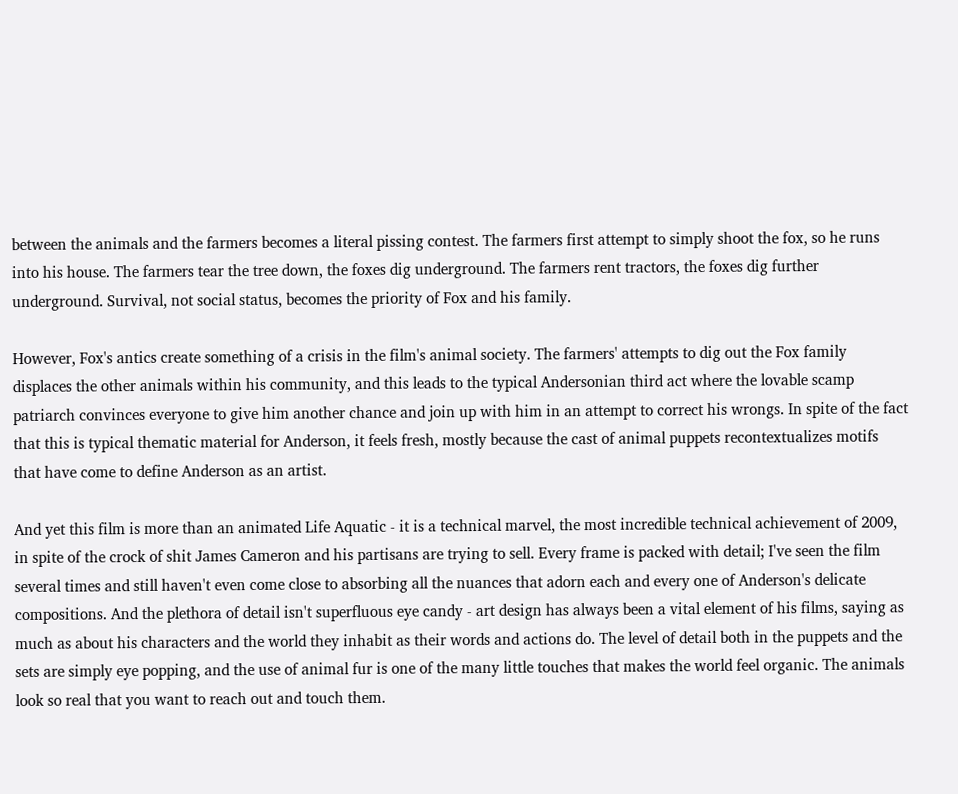between the animals and the farmers becomes a literal pissing contest. The farmers first attempt to simply shoot the fox, so he runs into his house. The farmers tear the tree down, the foxes dig underground. The farmers rent tractors, the foxes dig further underground. Survival, not social status, becomes the priority of Fox and his family.

However, Fox's antics create something of a crisis in the film's animal society. The farmers' attempts to dig out the Fox family displaces the other animals within his community, and this leads to the typical Andersonian third act where the lovable scamp patriarch convinces everyone to give him another chance and join up with him in an attempt to correct his wrongs. In spite of the fact that this is typical thematic material for Anderson, it feels fresh, mostly because the cast of animal puppets recontextualizes motifs that have come to define Anderson as an artist.

And yet this film is more than an animated Life Aquatic - it is a technical marvel, the most incredible technical achievement of 2009, in spite of the crock of shit James Cameron and his partisans are trying to sell. Every frame is packed with detail; I've seen the film several times and still haven't even come close to absorbing all the nuances that adorn each and every one of Anderson's delicate compositions. And the plethora of detail isn't superfluous eye candy - art design has always been a vital element of his films, saying as much as about his characters and the world they inhabit as their words and actions do. The level of detail both in the puppets and the sets are simply eye popping, and the use of animal fur is one of the many little touches that makes the world feel organic. The animals look so real that you want to reach out and touch them.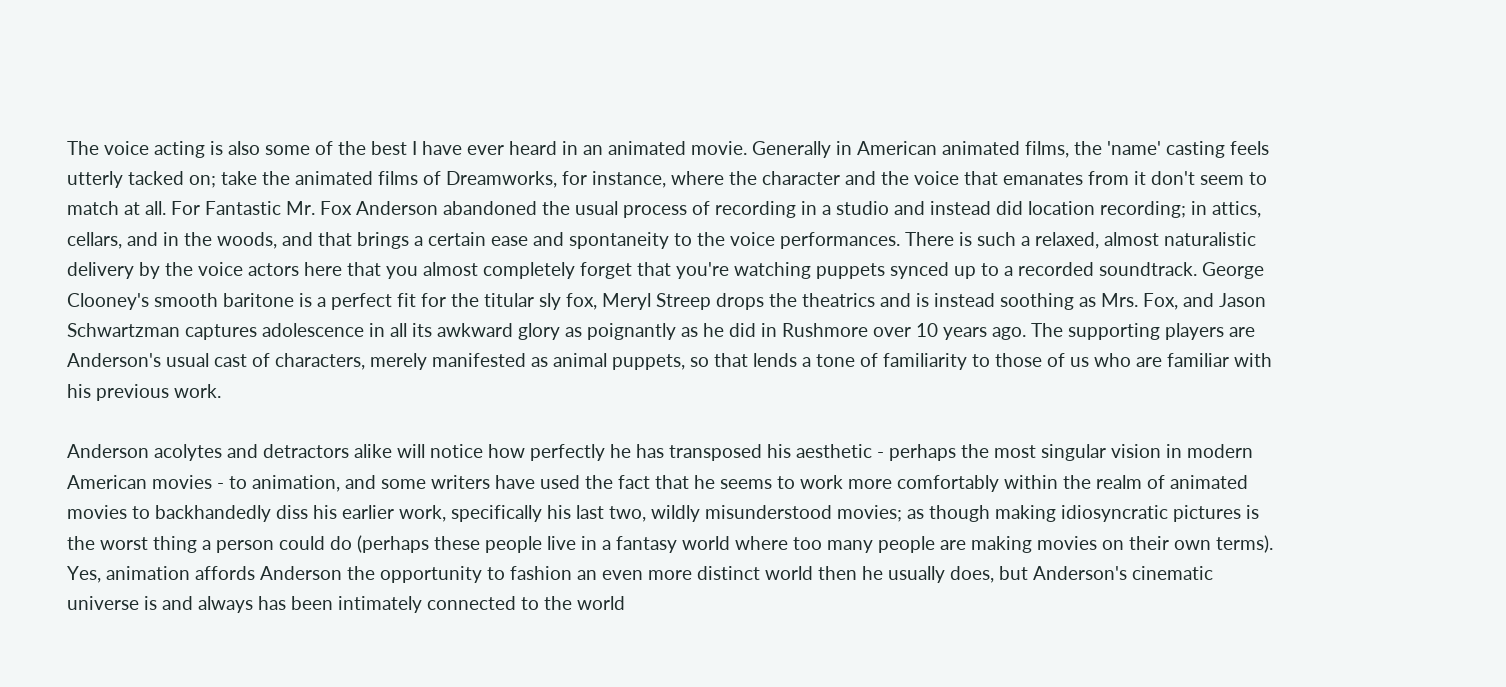The voice acting is also some of the best I have ever heard in an animated movie. Generally in American animated films, the 'name' casting feels utterly tacked on; take the animated films of Dreamworks, for instance, where the character and the voice that emanates from it don't seem to match at all. For Fantastic Mr. Fox Anderson abandoned the usual process of recording in a studio and instead did location recording; in attics, cellars, and in the woods, and that brings a certain ease and spontaneity to the voice performances. There is such a relaxed, almost naturalistic delivery by the voice actors here that you almost completely forget that you're watching puppets synced up to a recorded soundtrack. George Clooney's smooth baritone is a perfect fit for the titular sly fox, Meryl Streep drops the theatrics and is instead soothing as Mrs. Fox, and Jason Schwartzman captures adolescence in all its awkward glory as poignantly as he did in Rushmore over 10 years ago. The supporting players are Anderson's usual cast of characters, merely manifested as animal puppets, so that lends a tone of familiarity to those of us who are familiar with his previous work.

Anderson acolytes and detractors alike will notice how perfectly he has transposed his aesthetic - perhaps the most singular vision in modern American movies - to animation, and some writers have used the fact that he seems to work more comfortably within the realm of animated movies to backhandedly diss his earlier work, specifically his last two, wildly misunderstood movies; as though making idiosyncratic pictures is the worst thing a person could do (perhaps these people live in a fantasy world where too many people are making movies on their own terms). Yes, animation affords Anderson the opportunity to fashion an even more distinct world then he usually does, but Anderson's cinematic universe is and always has been intimately connected to the world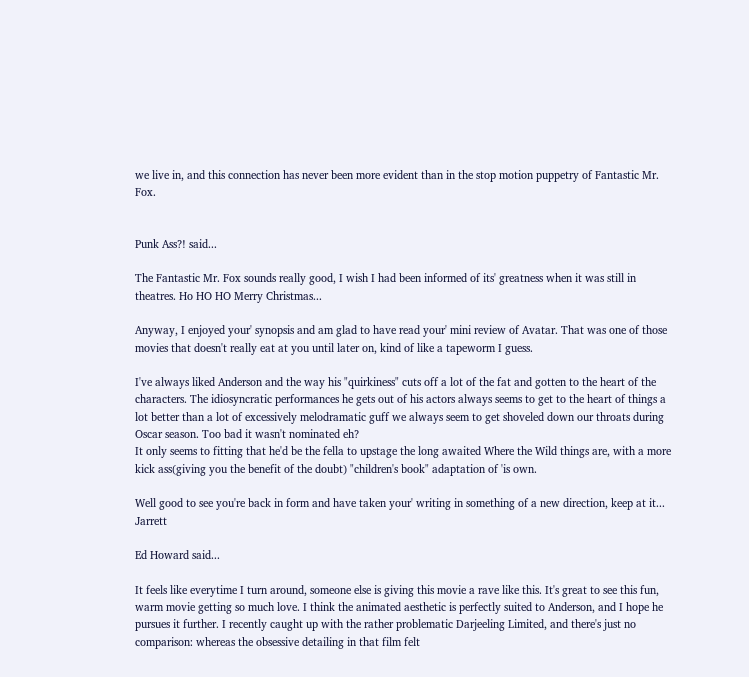we live in, and this connection has never been more evident than in the stop motion puppetry of Fantastic Mr. Fox.


Punk Ass?! said...

The Fantastic Mr. Fox sounds really good, I wish I had been informed of its' greatness when it was still in theatres. Ho HO HO Merry Christmas...

Anyway, I enjoyed your' synopsis and am glad to have read your' mini review of Avatar. That was one of those movies that doesn't really eat at you until later on, kind of like a tapeworm I guess.

I've always liked Anderson and the way his "quirkiness" cuts off a lot of the fat and gotten to the heart of the characters. The idiosyncratic performances he gets out of his actors always seems to get to the heart of things a lot better than a lot of excessively melodramatic guff we always seem to get shoveled down our throats during Oscar season. Too bad it wasn't nominated eh?
It only seems to fitting that he'd be the fella to upstage the long awaited Where the Wild things are, with a more kick ass(giving you the benefit of the doubt) "children's book" adaptation of 'is own.

Well good to see you're back in form and have taken your' writing in something of a new direction, keep at it... Jarrett

Ed Howard said...

It feels like everytime I turn around, someone else is giving this movie a rave like this. It's great to see this fun, warm movie getting so much love. I think the animated aesthetic is perfectly suited to Anderson, and I hope he pursues it further. I recently caught up with the rather problematic Darjeeling Limited, and there's just no comparison: whereas the obsessive detailing in that film felt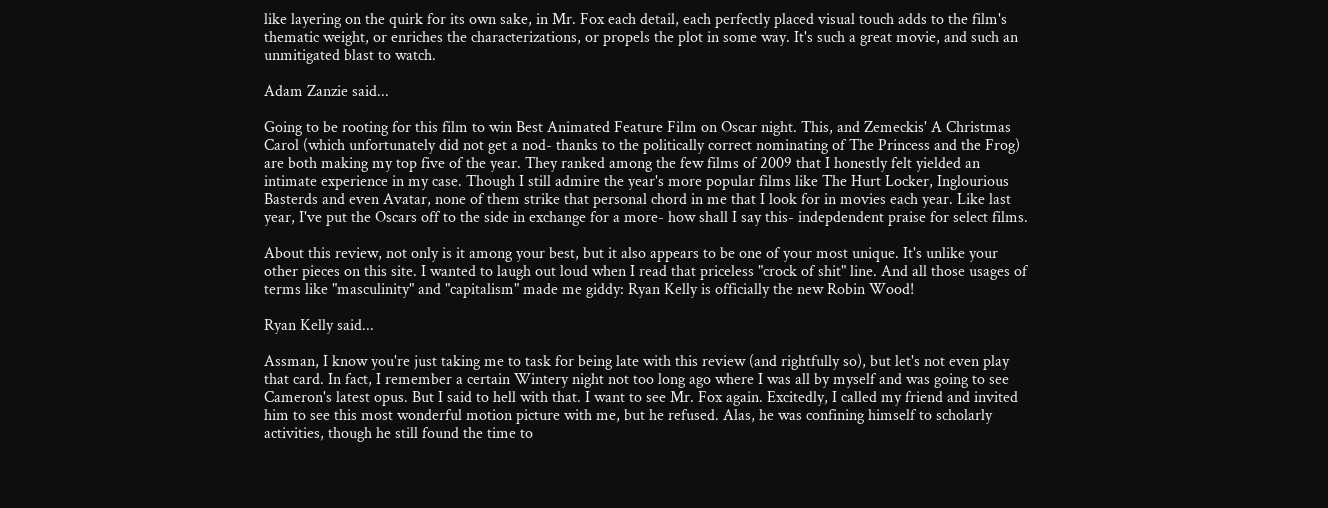like layering on the quirk for its own sake, in Mr. Fox each detail, each perfectly placed visual touch adds to the film's thematic weight, or enriches the characterizations, or propels the plot in some way. It's such a great movie, and such an unmitigated blast to watch.

Adam Zanzie said...

Going to be rooting for this film to win Best Animated Feature Film on Oscar night. This, and Zemeckis' A Christmas Carol (which unfortunately did not get a nod- thanks to the politically correct nominating of The Princess and the Frog) are both making my top five of the year. They ranked among the few films of 2009 that I honestly felt yielded an intimate experience in my case. Though I still admire the year's more popular films like The Hurt Locker, Inglourious Basterds and even Avatar, none of them strike that personal chord in me that I look for in movies each year. Like last year, I've put the Oscars off to the side in exchange for a more- how shall I say this- indepdendent praise for select films.

About this review, not only is it among your best, but it also appears to be one of your most unique. It's unlike your other pieces on this site. I wanted to laugh out loud when I read that priceless "crock of shit" line. And all those usages of terms like "masculinity" and "capitalism" made me giddy: Ryan Kelly is officially the new Robin Wood!

Ryan Kelly said...

Assman, I know you're just taking me to task for being late with this review (and rightfully so), but let's not even play that card. In fact, I remember a certain Wintery night not too long ago where I was all by myself and was going to see Cameron's latest opus. But I said to hell with that. I want to see Mr. Fox again. Excitedly, I called my friend and invited him to see this most wonderful motion picture with me, but he refused. Alas, he was confining himself to scholarly activities, though he still found the time to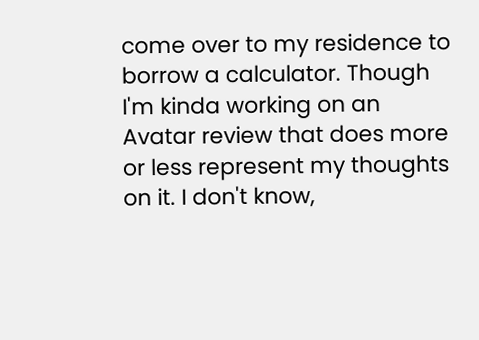come over to my residence to borrow a calculator. Though I'm kinda working on an Avatar review that does more or less represent my thoughts on it. I don't know,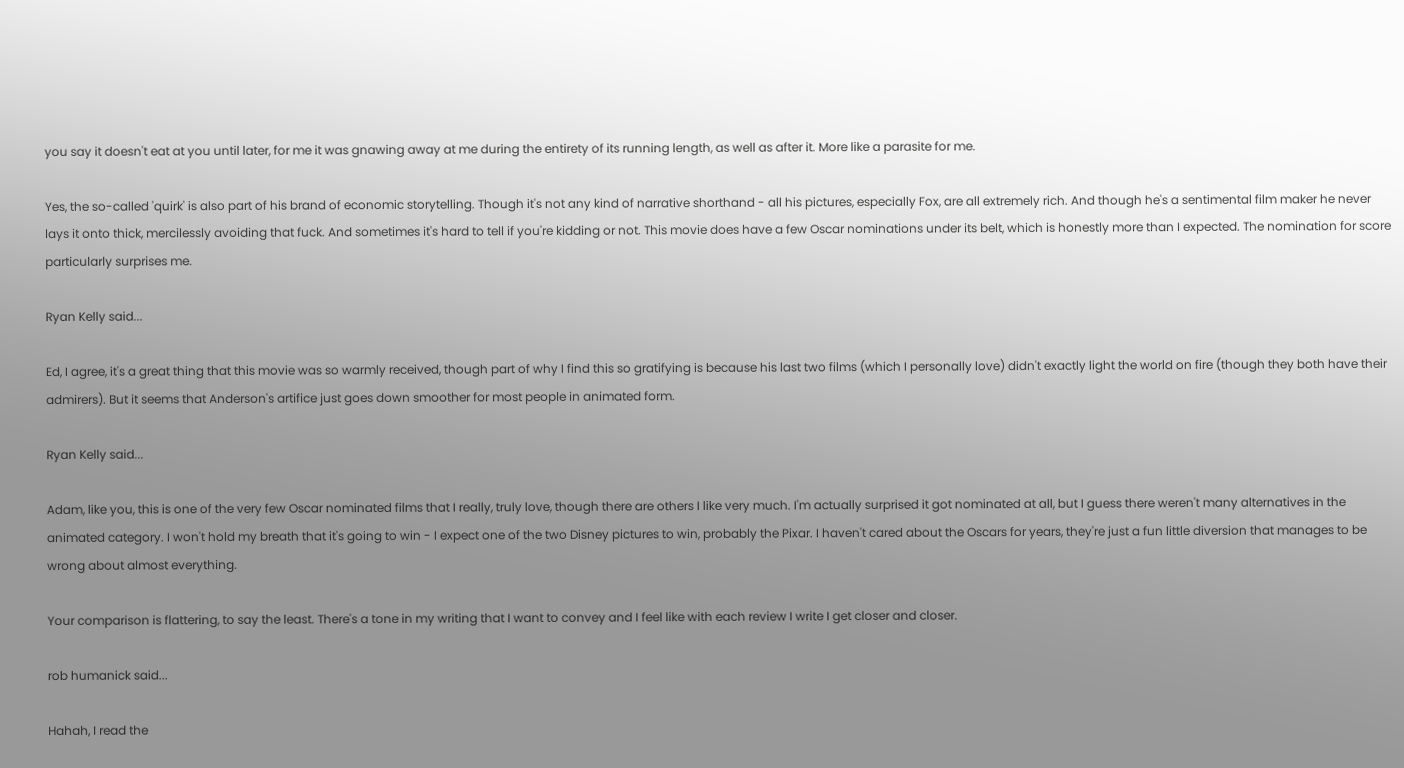you say it doesn't eat at you until later, for me it was gnawing away at me during the entirety of its running length, as well as after it. More like a parasite for me.

Yes, the so-called 'quirk' is also part of his brand of economic storytelling. Though it's not any kind of narrative shorthand - all his pictures, especially Fox, are all extremely rich. And though he's a sentimental film maker he never lays it onto thick, mercilessly avoiding that fuck. And sometimes it's hard to tell if you're kidding or not. This movie does have a few Oscar nominations under its belt, which is honestly more than I expected. The nomination for score particularly surprises me.

Ryan Kelly said...

Ed, I agree, it's a great thing that this movie was so warmly received, though part of why I find this so gratifying is because his last two films (which I personally love) didn't exactly light the world on fire (though they both have their admirers). But it seems that Anderson's artifice just goes down smoother for most people in animated form.

Ryan Kelly said...

Adam, like you, this is one of the very few Oscar nominated films that I really, truly love, though there are others I like very much. I'm actually surprised it got nominated at all, but I guess there weren't many alternatives in the animated category. I won't hold my breath that it's going to win - I expect one of the two Disney pictures to win, probably the Pixar. I haven't cared about the Oscars for years, they're just a fun little diversion that manages to be wrong about almost everything.

Your comparison is flattering, to say the least. There's a tone in my writing that I want to convey and I feel like with each review I write I get closer and closer.

rob humanick said...

Hahah, I read the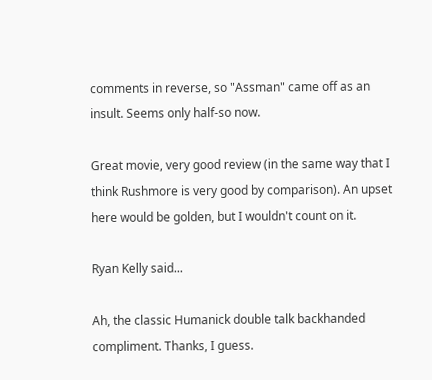comments in reverse, so "Assman" came off as an insult. Seems only half-so now.

Great movie, very good review (in the same way that I think Rushmore is very good by comparison). An upset here would be golden, but I wouldn't count on it.

Ryan Kelly said...

Ah, the classic Humanick double talk backhanded compliment. Thanks, I guess.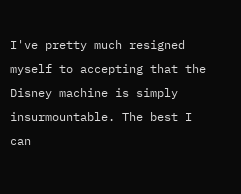I've pretty much resigned myself to accepting that the Disney machine is simply insurmountable. The best I can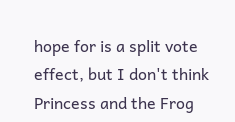hope for is a split vote effect, but I don't think Princess and the Frog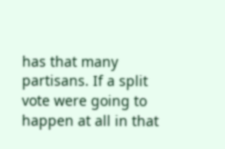has that many partisans. If a split vote were going to happen at all in that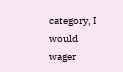category, I would wager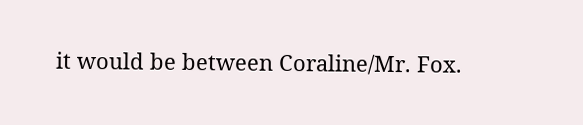it would be between Coraline/Mr. Fox.